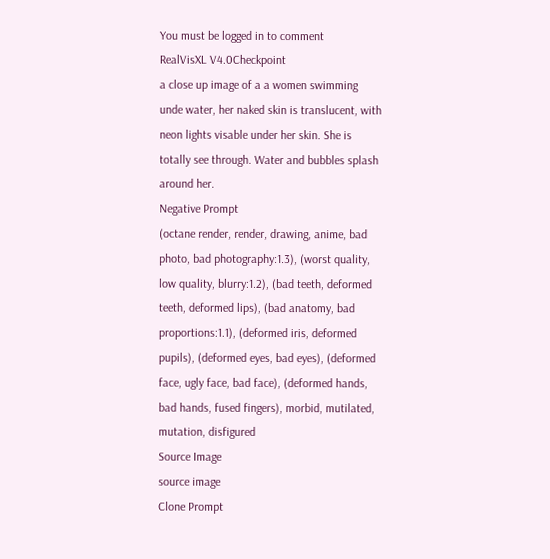You must be logged in to comment
RealVisXL V4.0Checkpoint
a close up image of a a women swimming unde water, her naked skin is translucent, with neon lights visable under her skin. She is totally see through. Water and bubbles splash around her.
Negative Prompt
(octane render, render, drawing, anime, bad photo, bad photography:1.3), (worst quality, low quality, blurry:1.2), (bad teeth, deformed teeth, deformed lips), (bad anatomy, bad proportions:1.1), (deformed iris, deformed pupils), (deformed eyes, bad eyes), (deformed face, ugly face, bad face), (deformed hands, bad hands, fused fingers), morbid, mutilated, mutation, disfigured
Source Image
source image
Clone Prompt